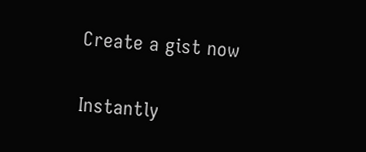Create a gist now

Instantly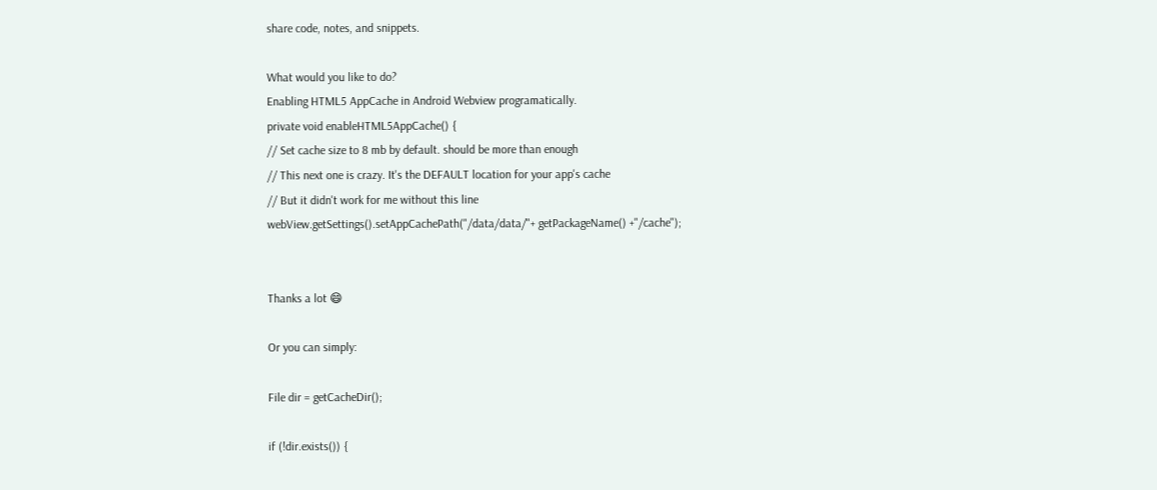share code, notes, and snippets.

What would you like to do?
Enabling HTML5 AppCache in Android Webview programatically.
private void enableHTML5AppCache() {
// Set cache size to 8 mb by default. should be more than enough
// This next one is crazy. It's the DEFAULT location for your app's cache
// But it didn't work for me without this line
webView.getSettings().setAppCachePath("/data/data/"+ getPackageName() +"/cache");


Thanks a lot 😄

Or you can simply:

File dir = getCacheDir();

if (!dir.exists()) {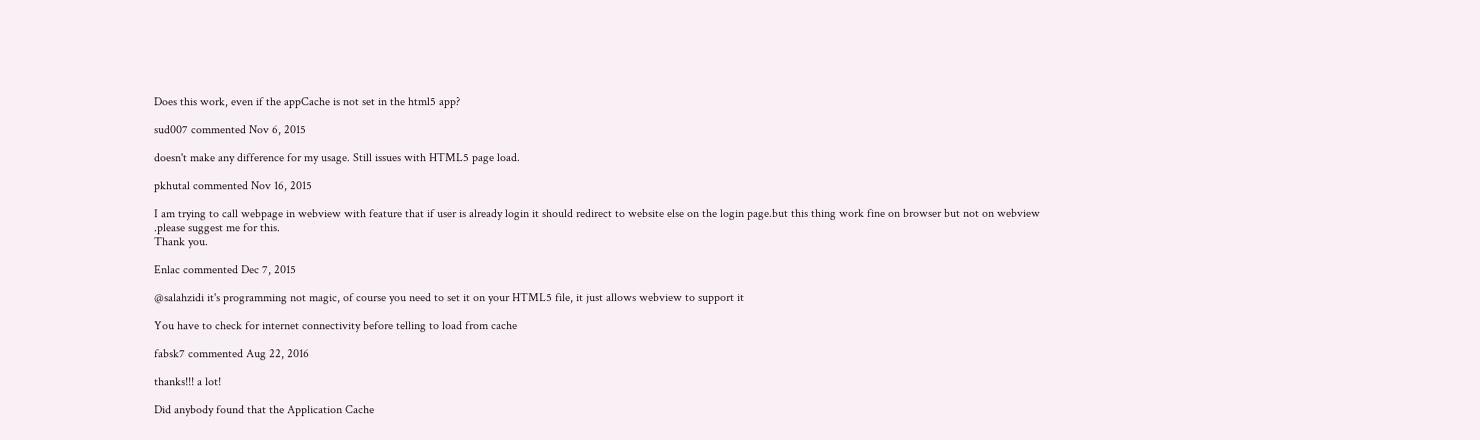Does this work, even if the appCache is not set in the html5 app?

sud007 commented Nov 6, 2015

doesn't make any difference for my usage. Still issues with HTML5 page load.

pkhutal commented Nov 16, 2015

I am trying to call webpage in webview with feature that if user is already login it should redirect to website else on the login page.but this thing work fine on browser but not on webview .please suggest me for this.
Thank you.

Enlac commented Dec 7, 2015

@salahzidi it's programming not magic, of course you need to set it on your HTML5 file, it just allows webview to support it

You have to check for internet connectivity before telling to load from cache

fabsk7 commented Aug 22, 2016

thanks!!! a lot!

Did anybody found that the Application Cache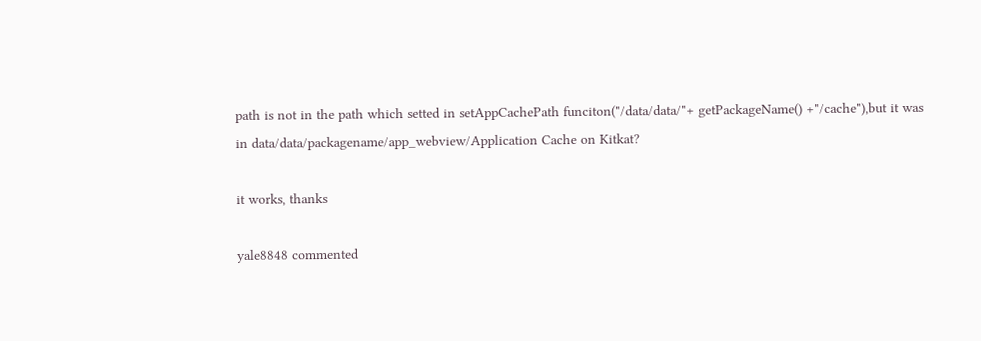path is not in the path which setted in setAppCachePath funciton("/data/data/"+ getPackageName() +"/cache"),but it was in data/data/packagename/app_webview/Application Cache on Kitkat?

it works, thanks

yale8848 commented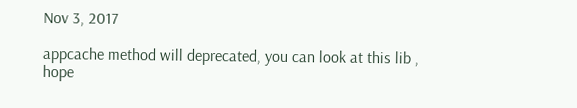Nov 3, 2017

appcache method will deprecated, you can look at this lib , hope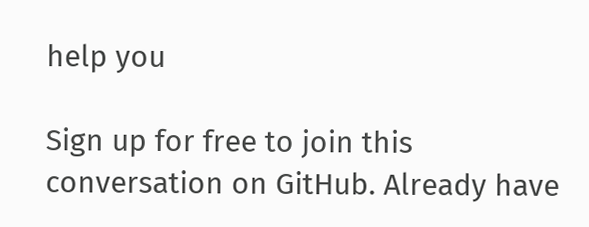help you

Sign up for free to join this conversation on GitHub. Already have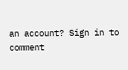an account? Sign in to comment